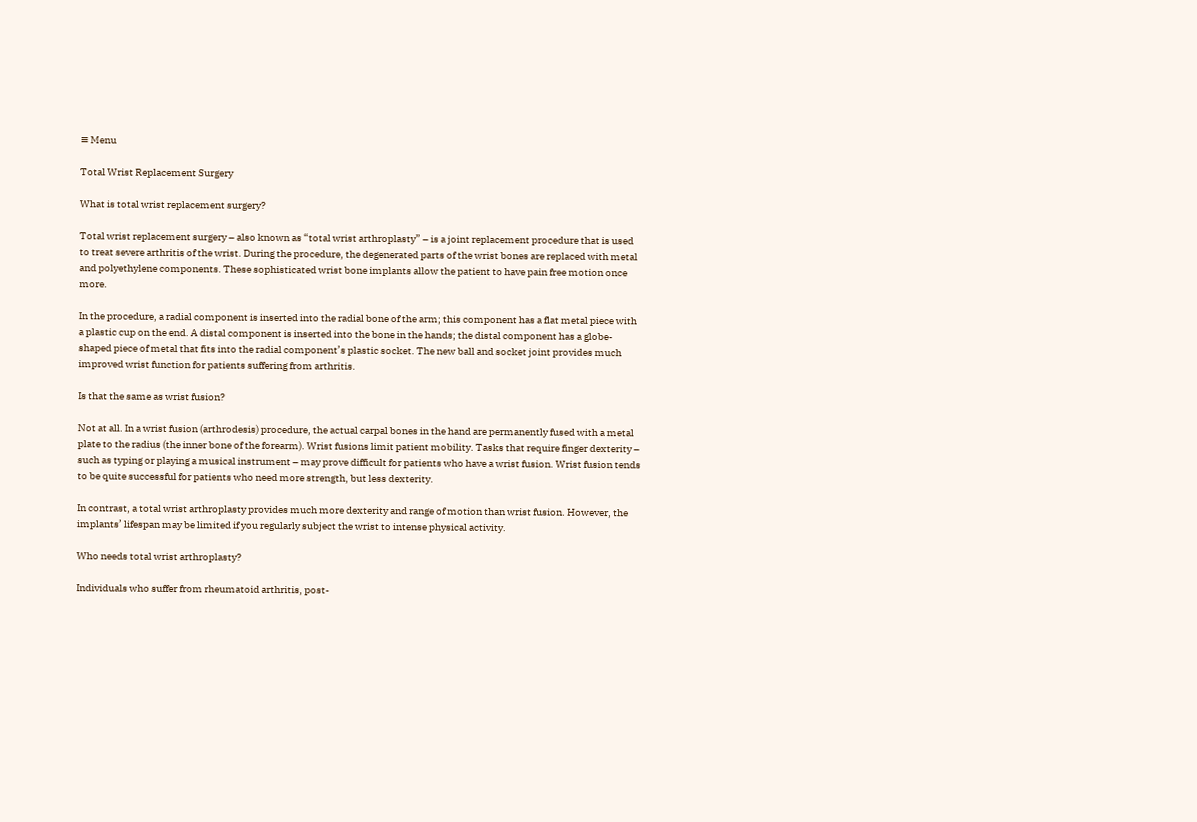≡ Menu

Total Wrist Replacement Surgery

What is total wrist replacement surgery?

Total wrist replacement surgery – also known as “total wrist arthroplasty” – is a joint replacement procedure that is used to treat severe arthritis of the wrist. During the procedure, the degenerated parts of the wrist bones are replaced with metal and polyethylene components. These sophisticated wrist bone implants allow the patient to have pain free motion once more.

In the procedure, a radial component is inserted into the radial bone of the arm; this component has a flat metal piece with a plastic cup on the end. A distal component is inserted into the bone in the hands; the distal component has a globe-shaped piece of metal that fits into the radial component’s plastic socket. The new ball and socket joint provides much improved wrist function for patients suffering from arthritis.

Is that the same as wrist fusion?

Not at all. In a wrist fusion (arthrodesis) procedure, the actual carpal bones in the hand are permanently fused with a metal plate to the radius (the inner bone of the forearm). Wrist fusions limit patient mobility. Tasks that require finger dexterity – such as typing or playing a musical instrument – may prove difficult for patients who have a wrist fusion. Wrist fusion tends to be quite successful for patients who need more strength, but less dexterity.

In contrast, a total wrist arthroplasty provides much more dexterity and range of motion than wrist fusion. However, the implants’ lifespan may be limited if you regularly subject the wrist to intense physical activity.

Who needs total wrist arthroplasty?

Individuals who suffer from rheumatoid arthritis, post-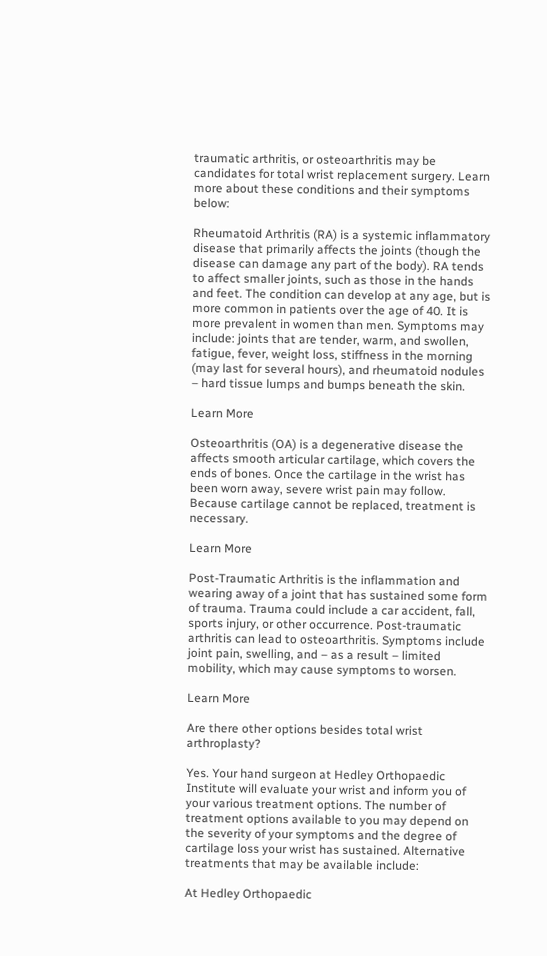traumatic arthritis, or osteoarthritis may be candidates for total wrist replacement surgery. Learn more about these conditions and their symptoms below:

Rheumatoid Arthritis (RA) is a systemic inflammatory disease that primarily affects the joints (though the disease can damage any part of the body). RA tends to affect smaller joints, such as those in the hands and feet. The condition can develop at any age, but is more common in patients over the age of 40. It is more prevalent in women than men. Symptoms may include: joints that are tender, warm, and swollen, fatigue, fever, weight loss, stiffness in the morning (may last for several hours), and rheumatoid nodules – hard tissue lumps and bumps beneath the skin.

Learn More

Osteoarthritis (OA) is a degenerative disease the affects smooth articular cartilage, which covers the ends of bones. Once the cartilage in the wrist has been worn away, severe wrist pain may follow. Because cartilage cannot be replaced, treatment is necessary.

Learn More

Post-Traumatic Arthritis is the inflammation and wearing away of a joint that has sustained some form of trauma. Trauma could include a car accident, fall, sports injury, or other occurrence. Post-traumatic arthritis can lead to osteoarthritis. Symptoms include joint pain, swelling, and – as a result – limited mobility, which may cause symptoms to worsen.

Learn More

Are there other options besides total wrist arthroplasty?

Yes. Your hand surgeon at Hedley Orthopaedic Institute will evaluate your wrist and inform you of your various treatment options. The number of treatment options available to you may depend on the severity of your symptoms and the degree of cartilage loss your wrist has sustained. Alternative treatments that may be available include:

At Hedley Orthopaedic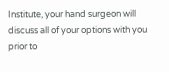Institute, your hand surgeon will discuss all of your options with you prior to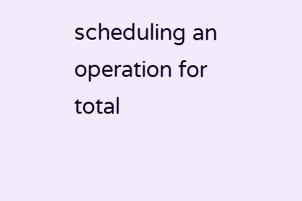scheduling an operation for total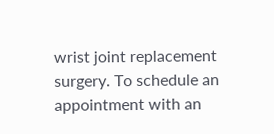wrist joint replacement surgery. To schedule an appointment with an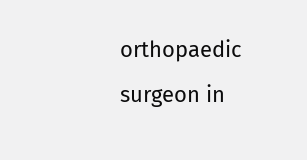orthopaedic surgeon in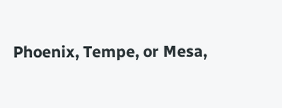Phoenix, Tempe, or Mesa,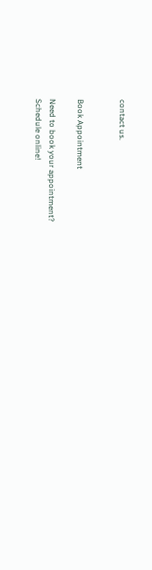contact us.


Book Appointment

Need to book your appointment?
Schedule online!